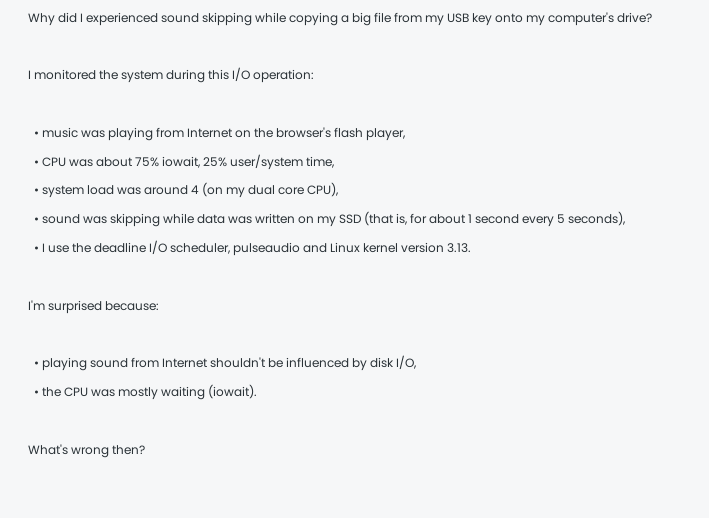Why did I experienced sound skipping while copying a big file from my USB key onto my computer's drive?

I monitored the system during this I/O operation:

  • music was playing from Internet on the browser's flash player,
  • CPU was about 75% iowait, 25% user/system time,
  • system load was around 4 (on my dual core CPU),
  • sound was skipping while data was written on my SSD (that is, for about 1 second every 5 seconds),
  • I use the deadline I/O scheduler, pulseaudio and Linux kernel version 3.13.

I'm surprised because:

  • playing sound from Internet shouldn't be influenced by disk I/O,
  • the CPU was mostly waiting (iowait).

What's wrong then?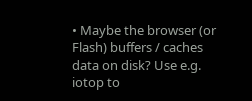• Maybe the browser (or Flash) buffers / caches data on disk? Use e.g. iotop to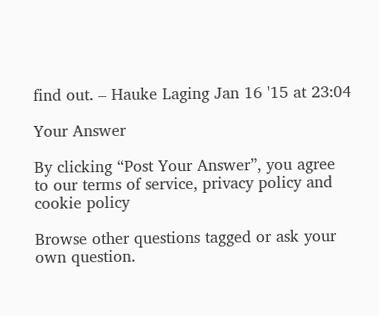find out. – Hauke Laging Jan 16 '15 at 23:04

Your Answer

By clicking “Post Your Answer”, you agree to our terms of service, privacy policy and cookie policy

Browse other questions tagged or ask your own question.